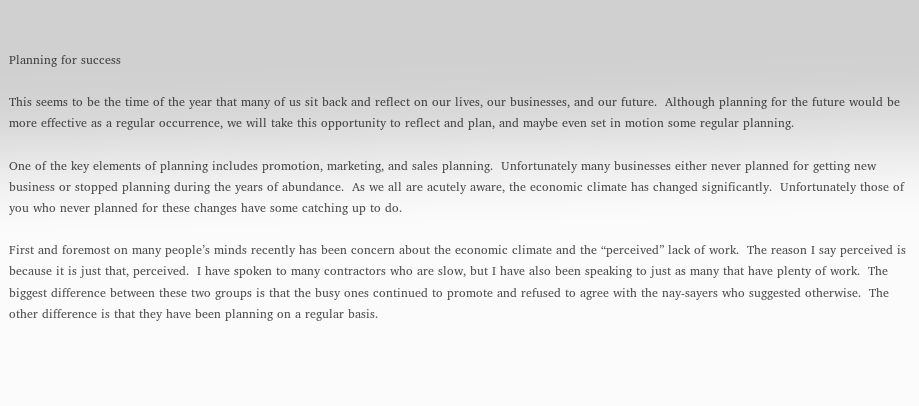Planning for success

This seems to be the time of the year that many of us sit back and reflect on our lives, our businesses, and our future.  Although planning for the future would be more effective as a regular occurrence, we will take this opportunity to reflect and plan, and maybe even set in motion some regular planning.

One of the key elements of planning includes promotion, marketing, and sales planning.  Unfortunately many businesses either never planned for getting new business or stopped planning during the years of abundance.  As we all are acutely aware, the economic climate has changed significantly.  Unfortunately those of you who never planned for these changes have some catching up to do.

First and foremost on many people’s minds recently has been concern about the economic climate and the “perceived” lack of work.  The reason I say perceived is because it is just that, perceived.  I have spoken to many contractors who are slow, but I have also been speaking to just as many that have plenty of work.  The biggest difference between these two groups is that the busy ones continued to promote and refused to agree with the nay-sayers who suggested otherwise.  The other difference is that they have been planning on a regular basis.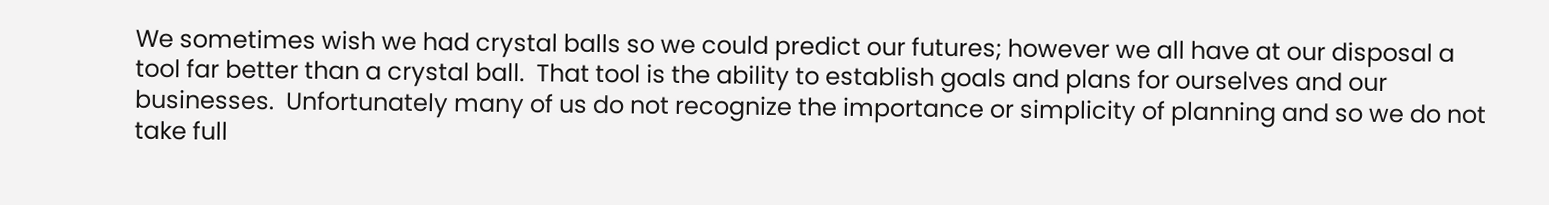We sometimes wish we had crystal balls so we could predict our futures; however we all have at our disposal a tool far better than a crystal ball.  That tool is the ability to establish goals and plans for ourselves and our businesses.  Unfortunately many of us do not recognize the importance or simplicity of planning and so we do not take full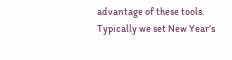advantage of these tools.  Typically we set New Year’s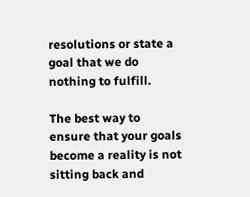resolutions or state a goal that we do nothing to fulfill.

The best way to ensure that your goals become a reality is not sitting back and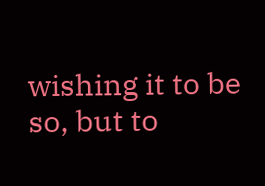wishing it to be so, but to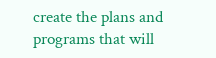create the plans and programs that will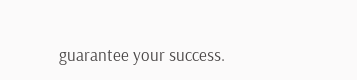guarantee your success.